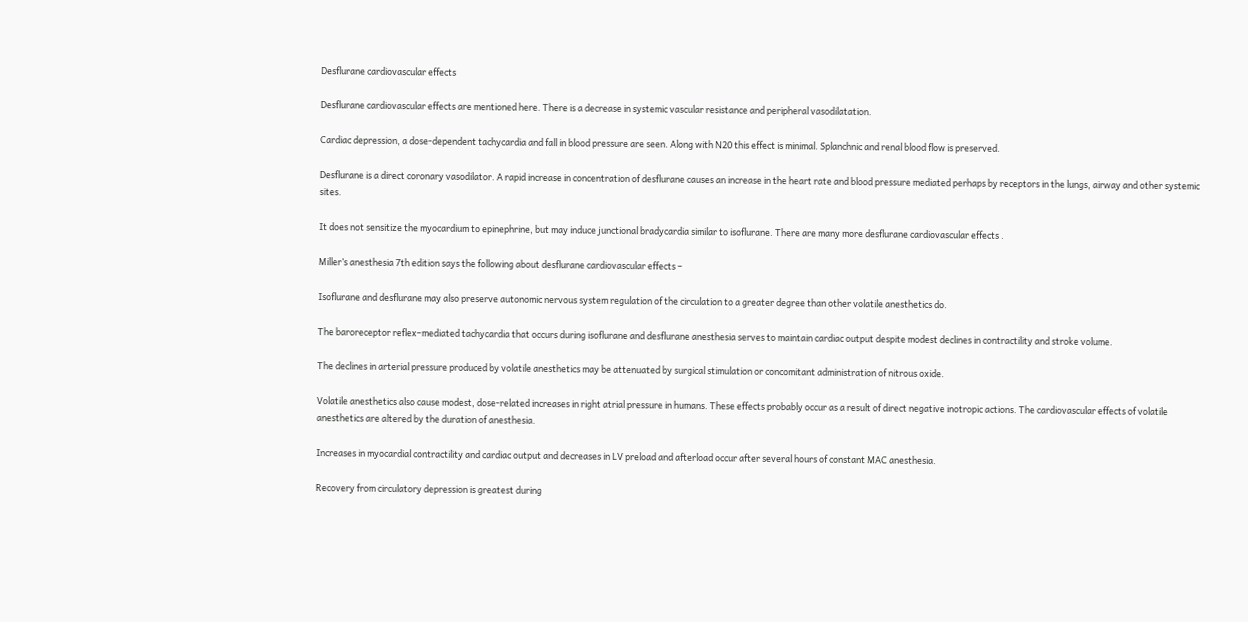Desflurane cardiovascular effects

Desflurane cardiovascular effects are mentioned here. There is a decrease in systemic vascular resistance and peripheral vasodilatation.

Cardiac depression, a dose-dependent tachycardia and fall in blood pressure are seen. Along with N20 this effect is minimal. Splanchnic and renal blood flow is preserved.

Desflurane is a direct coronary vasodilator. A rapid increase in concentration of desflurane causes an increase in the heart rate and blood pressure mediated perhaps by receptors in the lungs, airway and other systemic sites.

It does not sensitize the myocardium to epinephrine, but may induce junctional bradycardia similar to isoflurane. There are many more desflurane cardiovascular effects .

Miller’s anesthesia 7th edition says the following about desflurane cardiovascular effects –

Isoflurane and desflurane may also preserve autonomic nervous system regulation of the circulation to a greater degree than other volatile anesthetics do.

The baroreceptor reflex–mediated tachycardia that occurs during isoflurane and desflurane anesthesia serves to maintain cardiac output despite modest declines in contractility and stroke volume.

The declines in arterial pressure produced by volatile anesthetics may be attenuated by surgical stimulation or concomitant administration of nitrous oxide.

Volatile anesthetics also cause modest, dose-related increases in right atrial pressure in humans. These effects probably occur as a result of direct negative inotropic actions. The cardiovascular effects of volatile anesthetics are altered by the duration of anesthesia.

Increases in myocardial contractility and cardiac output and decreases in LV preload and afterload occur after several hours of constant MAC anesthesia.

Recovery from circulatory depression is greatest during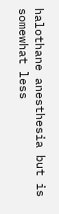halothane anesthesia but is somewhat less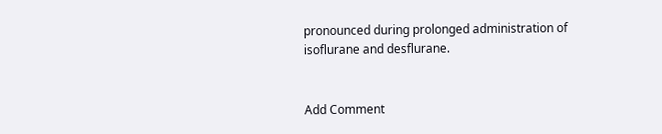pronounced during prolonged administration of isoflurane and desflurane.


Add Comment